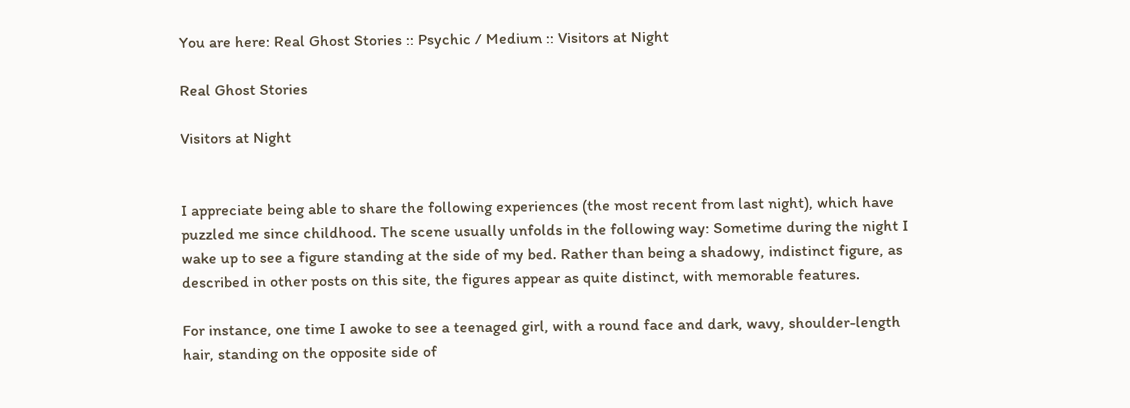You are here: Real Ghost Stories :: Psychic / Medium :: Visitors at Night

Real Ghost Stories

Visitors at Night


I appreciate being able to share the following experiences (the most recent from last night), which have puzzled me since childhood. The scene usually unfolds in the following way: Sometime during the night I wake up to see a figure standing at the side of my bed. Rather than being a shadowy, indistinct figure, as described in other posts on this site, the figures appear as quite distinct, with memorable features.

For instance, one time I awoke to see a teenaged girl, with a round face and dark, wavy, shoulder-length hair, standing on the opposite side of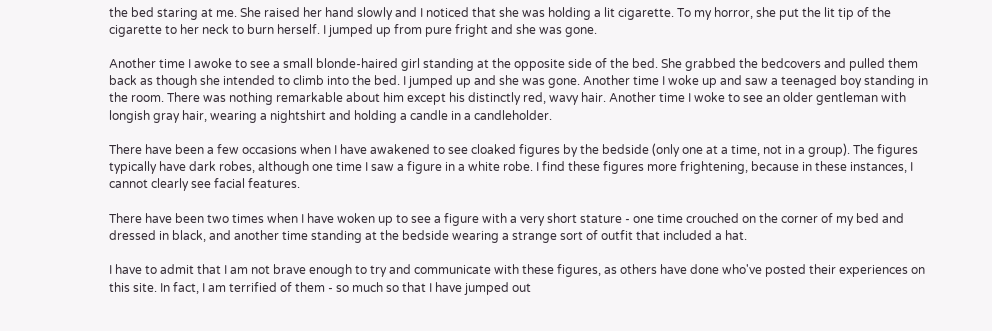the bed staring at me. She raised her hand slowly and I noticed that she was holding a lit cigarette. To my horror, she put the lit tip of the cigarette to her neck to burn herself. I jumped up from pure fright and she was gone.

Another time I awoke to see a small blonde-haired girl standing at the opposite side of the bed. She grabbed the bedcovers and pulled them back as though she intended to climb into the bed. I jumped up and she was gone. Another time I woke up and saw a teenaged boy standing in the room. There was nothing remarkable about him except his distinctly red, wavy hair. Another time I woke to see an older gentleman with longish gray hair, wearing a nightshirt and holding a candle in a candleholder.

There have been a few occasions when I have awakened to see cloaked figures by the bedside (only one at a time, not in a group). The figures typically have dark robes, although one time I saw a figure in a white robe. I find these figures more frightening, because in these instances, I cannot clearly see facial features.

There have been two times when I have woken up to see a figure with a very short stature - one time crouched on the corner of my bed and dressed in black, and another time standing at the bedside wearing a strange sort of outfit that included a hat.

I have to admit that I am not brave enough to try and communicate with these figures, as others have done who've posted their experiences on this site. In fact, I am terrified of them - so much so that I have jumped out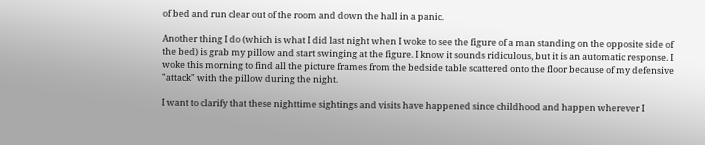of bed and run clear out of the room and down the hall in a panic.

Another thing I do (which is what I did last night when I woke to see the figure of a man standing on the opposite side of the bed) is grab my pillow and start swinging at the figure. I know it sounds ridiculous, but it is an automatic response. I woke this morning to find all the picture frames from the bedside table scattered onto the floor because of my defensive "attack" with the pillow during the night.

I want to clarify that these nighttime sightings and visits have happened since childhood and happen wherever I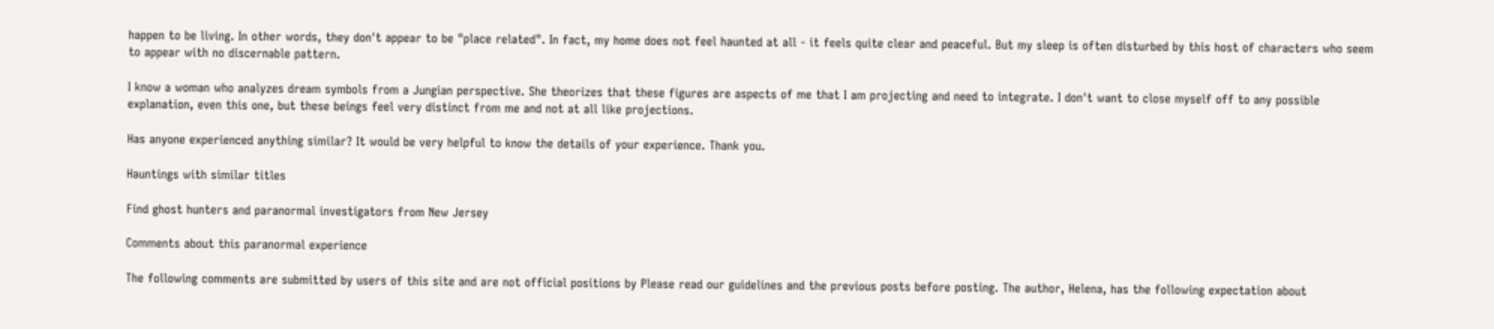happen to be living. In other words, they don't appear to be "place related". In fact, my home does not feel haunted at all - it feels quite clear and peaceful. But my sleep is often disturbed by this host of characters who seem to appear with no discernable pattern.

I know a woman who analyzes dream symbols from a Jungian perspective. She theorizes that these figures are aspects of me that I am projecting and need to integrate. I don't want to close myself off to any possible explanation, even this one, but these beings feel very distinct from me and not at all like projections.

Has anyone experienced anything similar? It would be very helpful to know the details of your experience. Thank you.

Hauntings with similar titles

Find ghost hunters and paranormal investigators from New Jersey

Comments about this paranormal experience

The following comments are submitted by users of this site and are not official positions by Please read our guidelines and the previous posts before posting. The author, Helena, has the following expectation about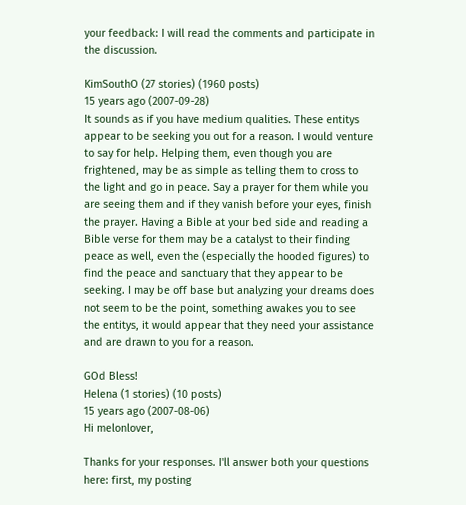your feedback: I will read the comments and participate in the discussion.

KimSouthO (27 stories) (1960 posts)
15 years ago (2007-09-28)
It sounds as if you have medium qualities. These entitys appear to be seeking you out for a reason. I would venture to say for help. Helping them, even though you are frightened, may be as simple as telling them to cross to the light and go in peace. Say a prayer for them while you are seeing them and if they vanish before your eyes, finish the prayer. Having a Bible at your bed side and reading a Bible verse for them may be a catalyst to their finding peace as well, even the (especially the hooded figures) to find the peace and sanctuary that they appear to be seeking. I may be off base but analyzing your dreams does not seem to be the point, something awakes you to see the entitys, it would appear that they need your assistance and are drawn to you for a reason.

GOd Bless!
Helena (1 stories) (10 posts)
15 years ago (2007-08-06)
Hi melonlover,

Thanks for your responses. I'll answer both your questions here: first, my posting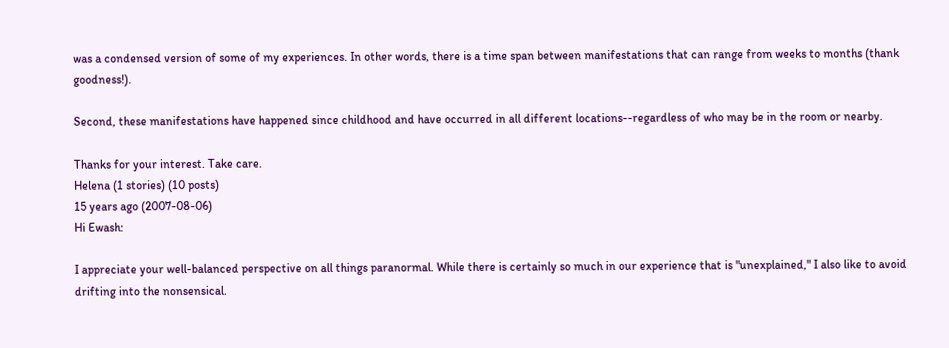was a condensed version of some of my experiences. In other words, there is a time span between manifestations that can range from weeks to months (thank goodness!).

Second, these manifestations have happened since childhood and have occurred in all different locations--regardless of who may be in the room or nearby.

Thanks for your interest. Take care.
Helena (1 stories) (10 posts)
15 years ago (2007-08-06)
Hi Ewash:

I appreciate your well-balanced perspective on all things paranormal. While there is certainly so much in our experience that is "unexplained," I also like to avoid drifting into the nonsensical.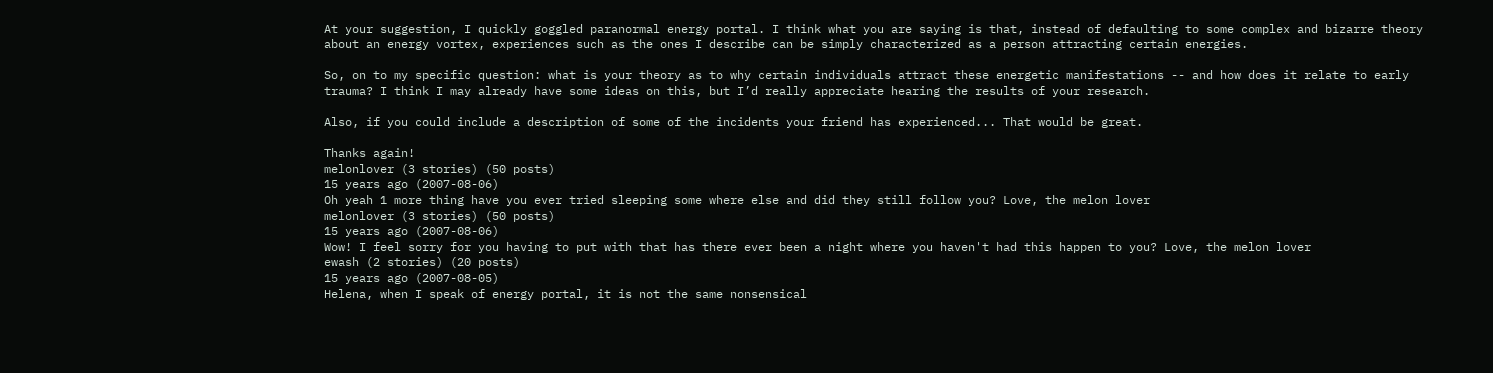At your suggestion, I quickly goggled paranormal energy portal. I think what you are saying is that, instead of defaulting to some complex and bizarre theory about an energy vortex, experiences such as the ones I describe can be simply characterized as a person attracting certain energies.

So, on to my specific question: what is your theory as to why certain individuals attract these energetic manifestations -- and how does it relate to early trauma? I think I may already have some ideas on this, but I’d really appreciate hearing the results of your research.

Also, if you could include a description of some of the incidents your friend has experienced... That would be great.

Thanks again!
melonlover (3 stories) (50 posts)
15 years ago (2007-08-06)
Oh yeah 1 more thing have you ever tried sleeping some where else and did they still follow you? Love, the melon lover
melonlover (3 stories) (50 posts)
15 years ago (2007-08-06)
Wow! I feel sorry for you having to put with that has there ever been a night where you haven't had this happen to you? Love, the melon lover
ewash (2 stories) (20 posts)
15 years ago (2007-08-05)
Helena, when I speak of energy portal, it is not the same nonsensical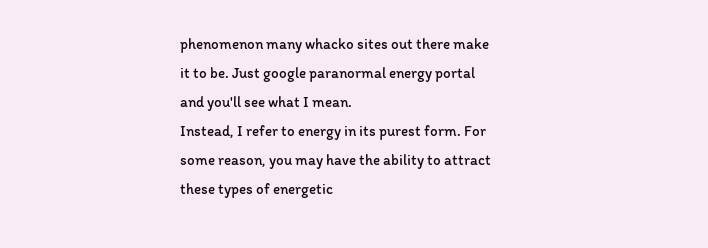phenomenon many whacko sites out there make it to be. Just google paranormal energy portal and you'll see what I mean.
Instead, I refer to energy in its purest form. For some reason, you may have the ability to attract these types of energetic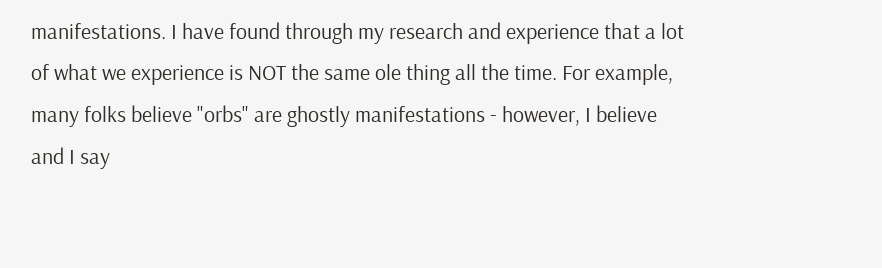manifestations. I have found through my research and experience that a lot of what we experience is NOT the same ole thing all the time. For example, many folks believe "orbs" are ghostly manifestations - however, I believe and I say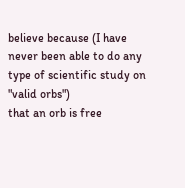believe because (I have never been able to do any type of scientific study on "valid orbs")
that an orb is free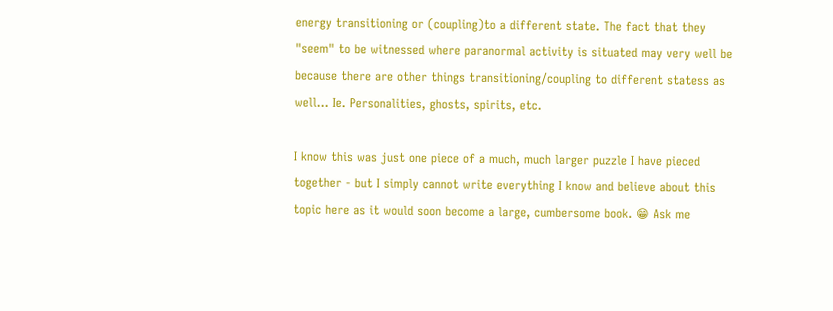energy transitioning or (coupling)to a different state. The fact that they "seem" to be witnessed where paranormal activity is situated may very well be because there are other things transitioning/coupling to different statess as well... Ie. Personalities, ghosts, spirits, etc.

I know this was just one piece of a much, much larger puzzle I have pieced together - but I simply cannot write everything I know and believe about this topic here as it would soon become a large, cumbersome book. 😁 Ask me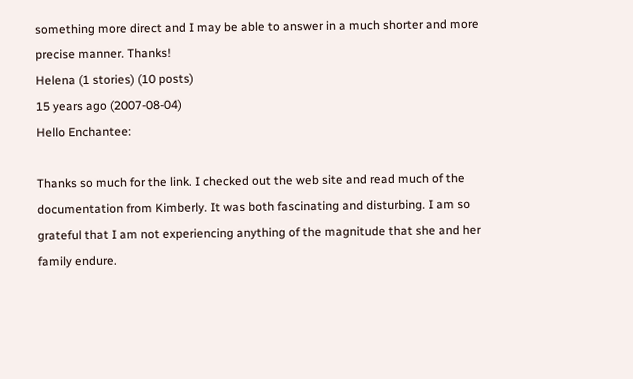something more direct and I may be able to answer in a much shorter and more precise manner. Thanks!
Helena (1 stories) (10 posts)
15 years ago (2007-08-04)
Hello Enchantee:

Thanks so much for the link. I checked out the web site and read much of the documentation from Kimberly. It was both fascinating and disturbing. I am so grateful that I am not experiencing anything of the magnitude that she and her family endure.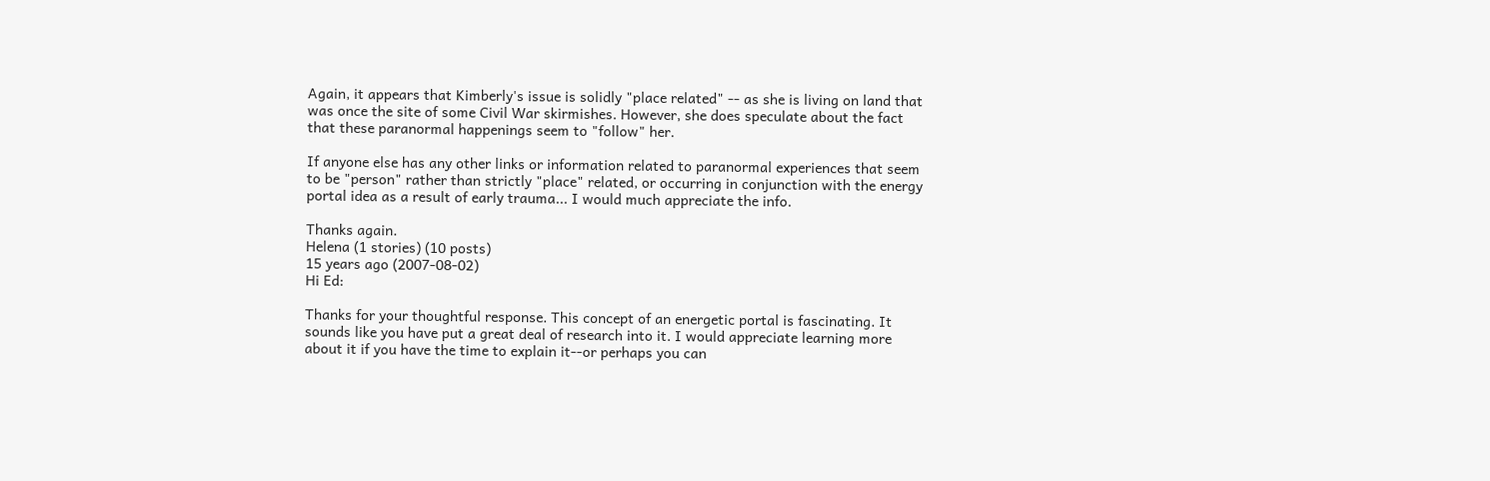Again, it appears that Kimberly's issue is solidly "place related" -- as she is living on land that was once the site of some Civil War skirmishes. However, she does speculate about the fact that these paranormal happenings seem to "follow" her.

If anyone else has any other links or information related to paranormal experiences that seem to be "person" rather than strictly "place" related, or occurring in conjunction with the energy portal idea as a result of early trauma... I would much appreciate the info.

Thanks again.
Helena (1 stories) (10 posts)
15 years ago (2007-08-02)
Hi Ed:

Thanks for your thoughtful response. This concept of an energetic portal is fascinating. It sounds like you have put a great deal of research into it. I would appreciate learning more about it if you have the time to explain it--or perhaps you can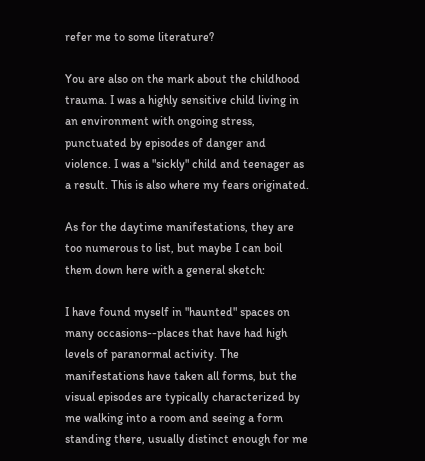refer me to some literature?

You are also on the mark about the childhood trauma. I was a highly sensitive child living in an environment with ongoing stress, punctuated by episodes of danger and violence. I was a "sickly" child and teenager as a result. This is also where my fears originated.

As for the daytime manifestations, they are too numerous to list, but maybe I can boil them down here with a general sketch:

I have found myself in "haunted" spaces on many occasions--places that have had high levels of paranormal activity. The manifestations have taken all forms, but the visual episodes are typically characterized by me walking into a room and seeing a form standing there, usually distinct enough for me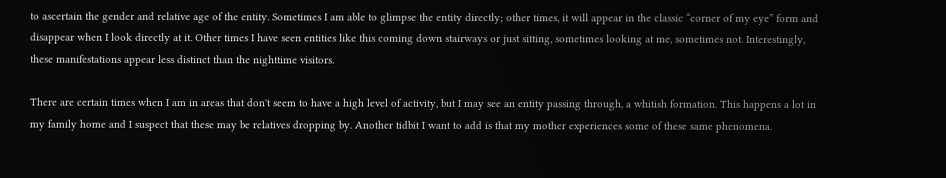to ascertain the gender and relative age of the entity. Sometimes I am able to glimpse the entity directly; other times, it will appear in the classic “corner of my eye” form and disappear when I look directly at it. Other times I have seen entities like this coming down stairways or just sitting, sometimes looking at me, sometimes not. Interestingly, these manifestations appear less distinct than the nighttime visitors.

There are certain times when I am in areas that don't seem to have a high level of activity, but I may see an entity passing through, a whitish formation. This happens a lot in my family home and I suspect that these may be relatives dropping by. Another tidbit I want to add is that my mother experiences some of these same phenomena.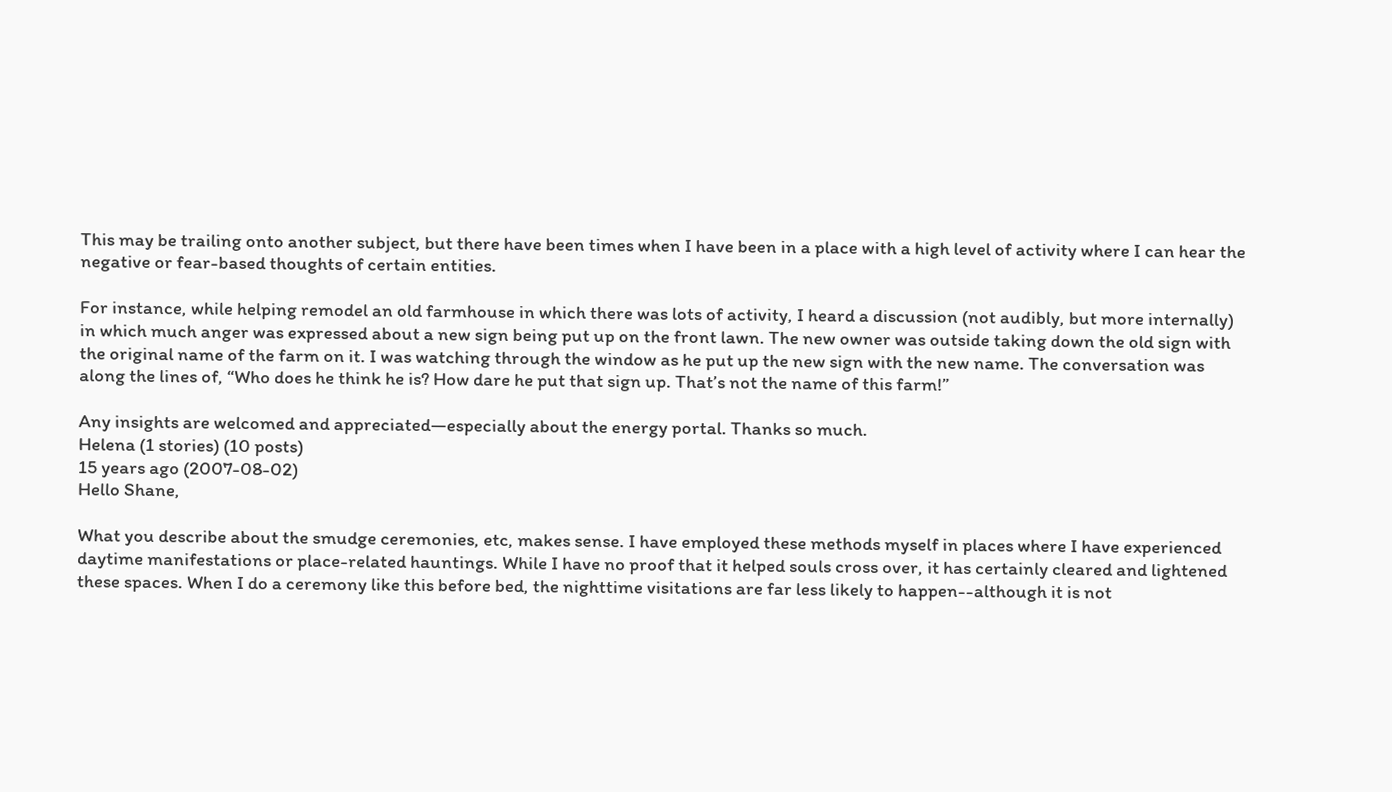This may be trailing onto another subject, but there have been times when I have been in a place with a high level of activity where I can hear the negative or fear-based thoughts of certain entities.

For instance, while helping remodel an old farmhouse in which there was lots of activity, I heard a discussion (not audibly, but more internally) in which much anger was expressed about a new sign being put up on the front lawn. The new owner was outside taking down the old sign with the original name of the farm on it. I was watching through the window as he put up the new sign with the new name. The conversation was along the lines of, “Who does he think he is? How dare he put that sign up. That’s not the name of this farm!”

Any insights are welcomed and appreciated—especially about the energy portal. Thanks so much.
Helena (1 stories) (10 posts)
15 years ago (2007-08-02)
Hello Shane,

What you describe about the smudge ceremonies, etc, makes sense. I have employed these methods myself in places where I have experienced daytime manifestations or place-related hauntings. While I have no proof that it helped souls cross over, it has certainly cleared and lightened these spaces. When I do a ceremony like this before bed, the nighttime visitations are far less likely to happen--although it is not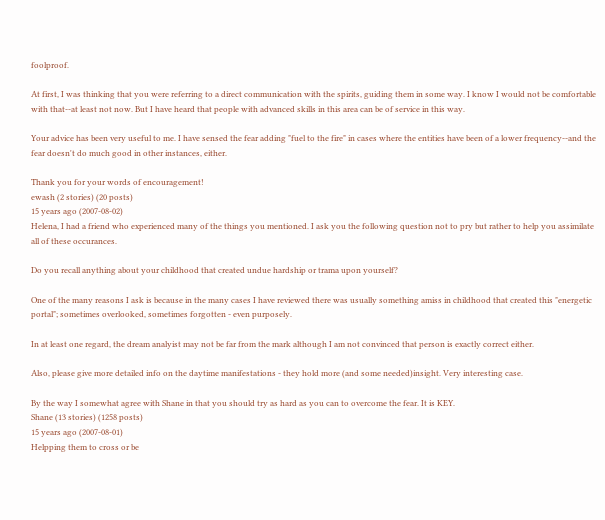foolproof.

At first, I was thinking that you were referring to a direct communication with the spirits, guiding them in some way. I know I would not be comfortable with that--at least not now. But I have heard that people with advanced skills in this area can be of service in this way.

Your advice has been very useful to me. I have sensed the fear adding "fuel to the fire" in cases where the entities have been of a lower frequency--and the fear doesn't do much good in other instances, either.

Thank you for your words of encouragement!
ewash (2 stories) (20 posts)
15 years ago (2007-08-02)
Helena, I had a friend who experienced many of the things you mentioned. I ask you the following question not to pry but rather to help you assimilate all of these occurances.

Do you recall anything about your childhood that created undue hardship or trama upon yourself?

One of the many reasons I ask is because in the many cases I have reviewed there was usually something amiss in childhood that created this "energetic portal"; sometimes overlooked, sometimes forgotten - even purposely.

In at least one regard, the dream analyist may not be far from the mark although I am not convinced that person is exactly correct either.

Also, please give more detailed info on the daytime manifestations - they hold more (and some needed)insight. Very interesting case.

By the way I somewhat agree with Shane in that you should try as hard as you can to overcome the fear. It is KEY.
Shane (13 stories) (1258 posts)
15 years ago (2007-08-01)
Helpping them to cross or be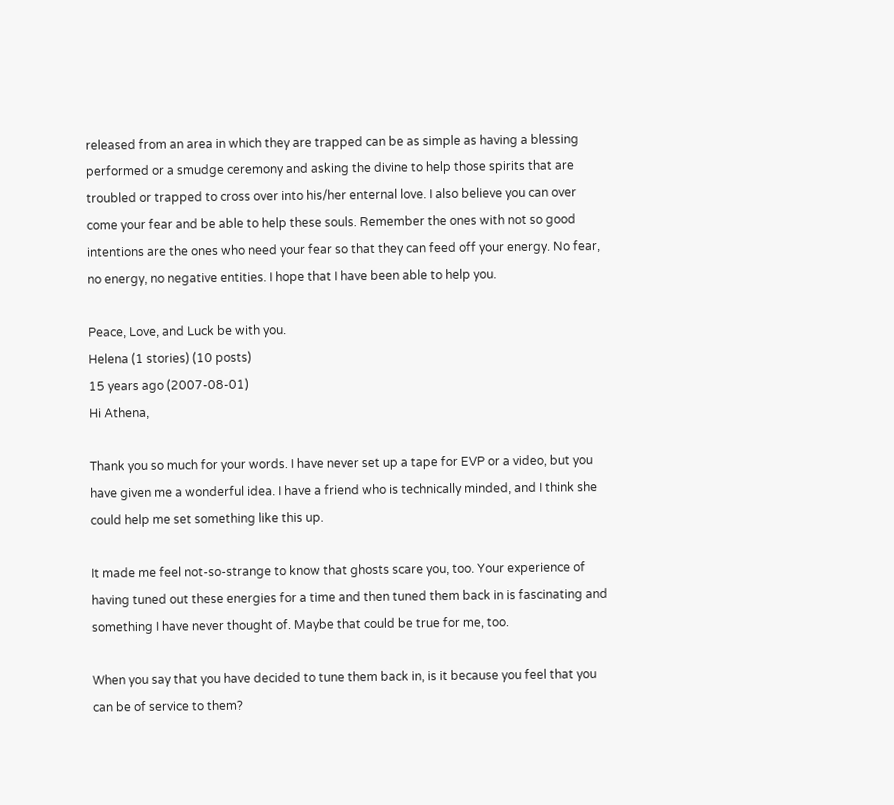released from an area in which they are trapped can be as simple as having a blessing performed or a smudge ceremony and asking the divine to help those spirits that are troubled or trapped to cross over into his/her enternal love. I also believe you can over come your fear and be able to help these souls. Remember the ones with not so good intentions are the ones who need your fear so that they can feed off your energy. No fear, no energy, no negative entities. I hope that I have been able to help you.

Peace, Love, and Luck be with you.
Helena (1 stories) (10 posts)
15 years ago (2007-08-01)
Hi Athena,

Thank you so much for your words. I have never set up a tape for EVP or a video, but you have given me a wonderful idea. I have a friend who is technically minded, and I think she could help me set something like this up.

It made me feel not-so-strange to know that ghosts scare you, too. Your experience of having tuned out these energies for a time and then tuned them back in is fascinating and something I have never thought of. Maybe that could be true for me, too.

When you say that you have decided to tune them back in, is it because you feel that you can be of service to them?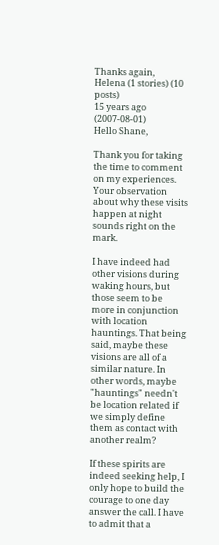Thanks again,
Helena (1 stories) (10 posts)
15 years ago (2007-08-01)
Hello Shane,

Thank you for taking the time to comment on my experiences. Your observation about why these visits happen at night sounds right on the mark.

I have indeed had other visions during waking hours, but those seem to be more in conjunction with location hauntings. That being said, maybe these visions are all of a similar nature. In other words, maybe "hauntings" needn't be location related if we simply define them as contact with another realm?

If these spirits are indeed seeking help, I only hope to build the courage to one day answer the call. I have to admit that a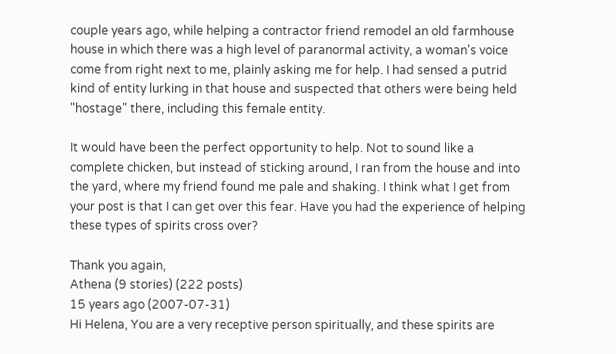couple years ago, while helping a contractor friend remodel an old farmhouse house in which there was a high level of paranormal activity, a woman's voice come from right next to me, plainly asking me for help. I had sensed a putrid kind of entity lurking in that house and suspected that others were being held "hostage" there, including this female entity.

It would have been the perfect opportunity to help. Not to sound like a complete chicken, but instead of sticking around, I ran from the house and into the yard, where my friend found me pale and shaking. I think what I get from your post is that I can get over this fear. Have you had the experience of helping these types of spirits cross over?

Thank you again,
Athena (9 stories) (222 posts)
15 years ago (2007-07-31)
Hi Helena, You are a very receptive person spiritually, and these spirits are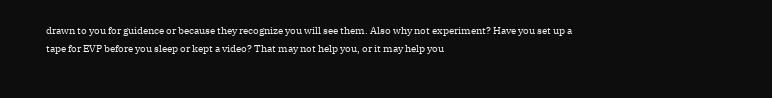drawn to you for guidence or because they recognize you will see them. Also why not experiment? Have you set up a tape for EVP before you sleep or kept a video? That may not help you, or it may help you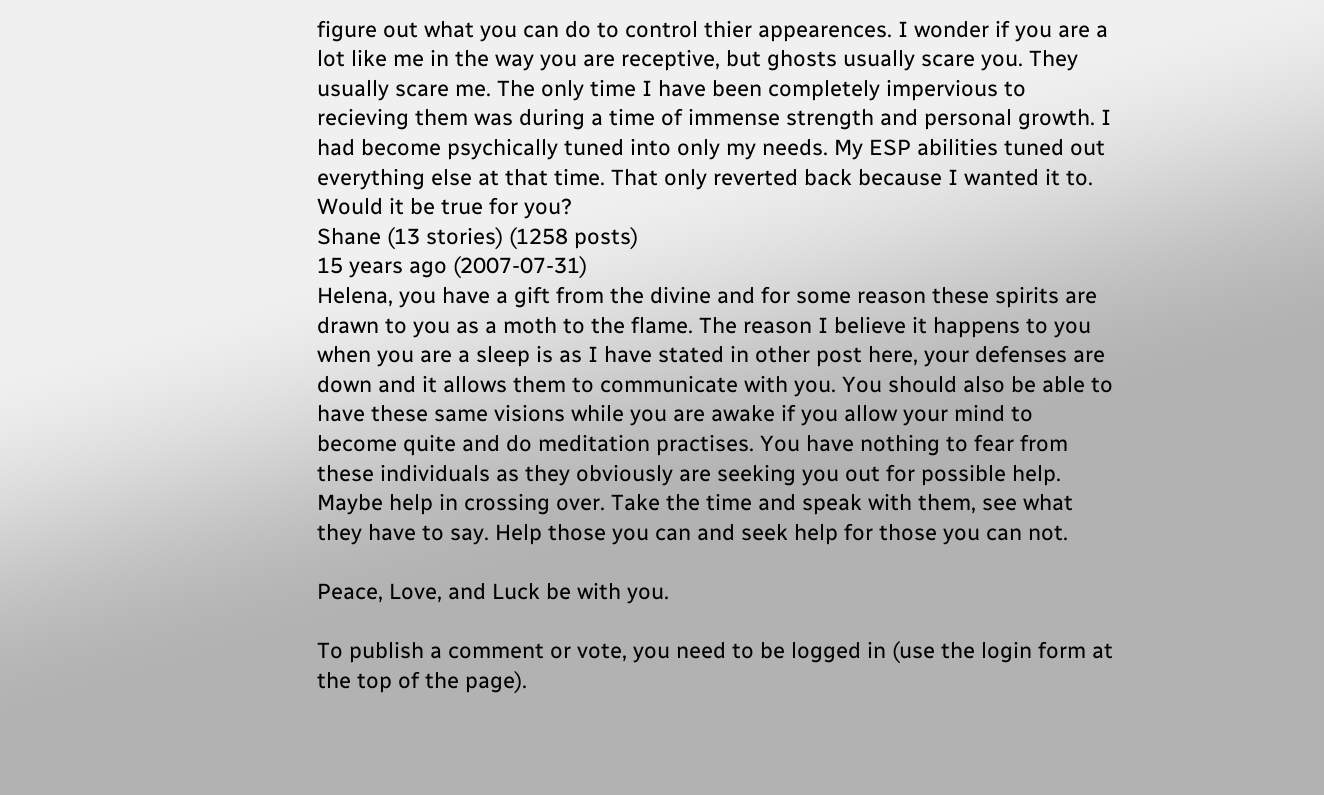figure out what you can do to control thier appearences. I wonder if you are a lot like me in the way you are receptive, but ghosts usually scare you. They usually scare me. The only time I have been completely impervious to recieving them was during a time of immense strength and personal growth. I had become psychically tuned into only my needs. My ESP abilities tuned out everything else at that time. That only reverted back because I wanted it to. Would it be true for you?
Shane (13 stories) (1258 posts)
15 years ago (2007-07-31)
Helena, you have a gift from the divine and for some reason these spirits are drawn to you as a moth to the flame. The reason I believe it happens to you when you are a sleep is as I have stated in other post here, your defenses are down and it allows them to communicate with you. You should also be able to have these same visions while you are awake if you allow your mind to become quite and do meditation practises. You have nothing to fear from these individuals as they obviously are seeking you out for possible help. Maybe help in crossing over. Take the time and speak with them, see what they have to say. Help those you can and seek help for those you can not.

Peace, Love, and Luck be with you.

To publish a comment or vote, you need to be logged in (use the login form at the top of the page).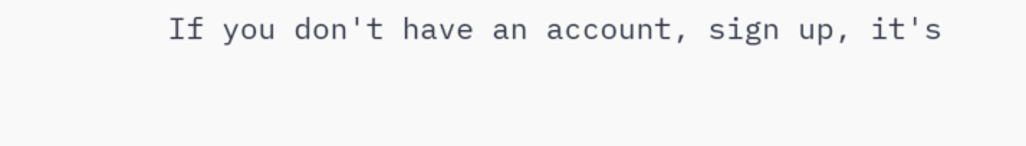If you don't have an account, sign up, it's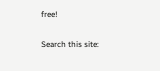free!

Search this site: